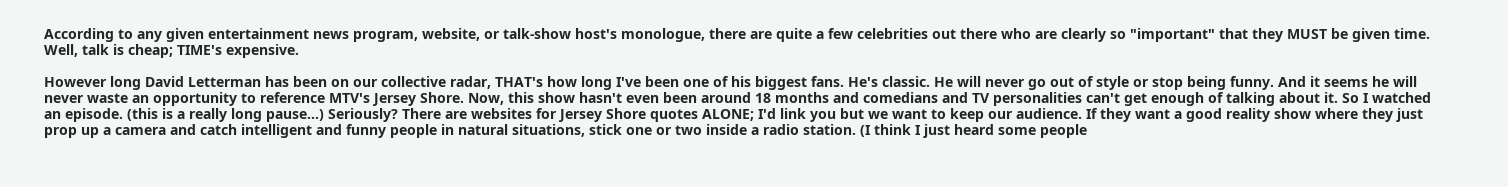According to any given entertainment news program, website, or talk-show host's monologue, there are quite a few celebrities out there who are clearly so "important" that they MUST be given time. Well, talk is cheap; TIME's expensive.

However long David Letterman has been on our collective radar, THAT's how long I've been one of his biggest fans. He's classic. He will never go out of style or stop being funny. And it seems he will never waste an opportunity to reference MTV's Jersey Shore. Now, this show hasn't even been around 18 months and comedians and TV personalities can't get enough of talking about it. So I watched an episode. (this is a really long pause...) Seriously? There are websites for Jersey Shore quotes ALONE; I'd link you but we want to keep our audience. If they want a good reality show where they just prop up a camera and catch intelligent and funny people in natural situations, stick one or two inside a radio station. (I think I just heard some people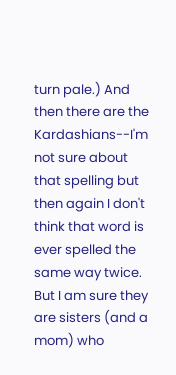turn pale.) And then there are the Kardashians--I'm not sure about that spelling but then again I don't think that word is ever spelled the same way twice. But I am sure they are sisters (and a mom) who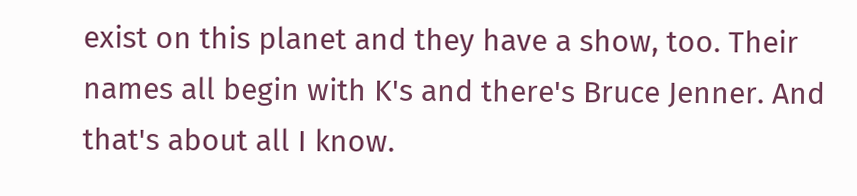exist on this planet and they have a show, too. Their names all begin with K's and there's Bruce Jenner. And that's about all I know.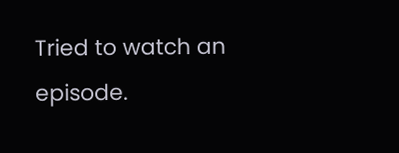Tried to watch an episode.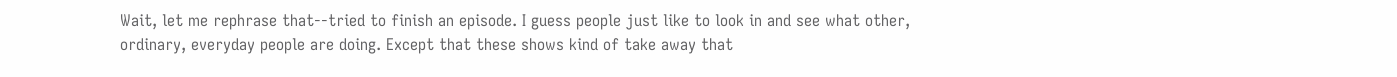Wait, let me rephrase that--tried to finish an episode. I guess people just like to look in and see what other, ordinary, everyday people are doing. Except that these shows kind of take away that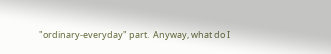"ordinary-everyday" part.  Anyway, what do I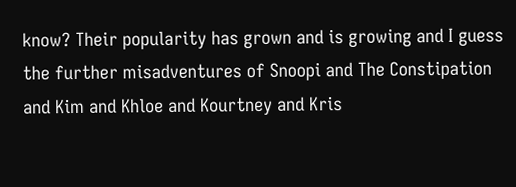know? Their popularity has grown and is growing and I guess the further misadventures of Snoopi and The Constipation and Kim and Khloe and Kourtney and Kris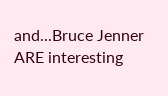and...Bruce Jenner ARE interesting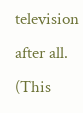television after all. (This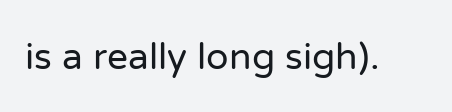is a really long sigh).